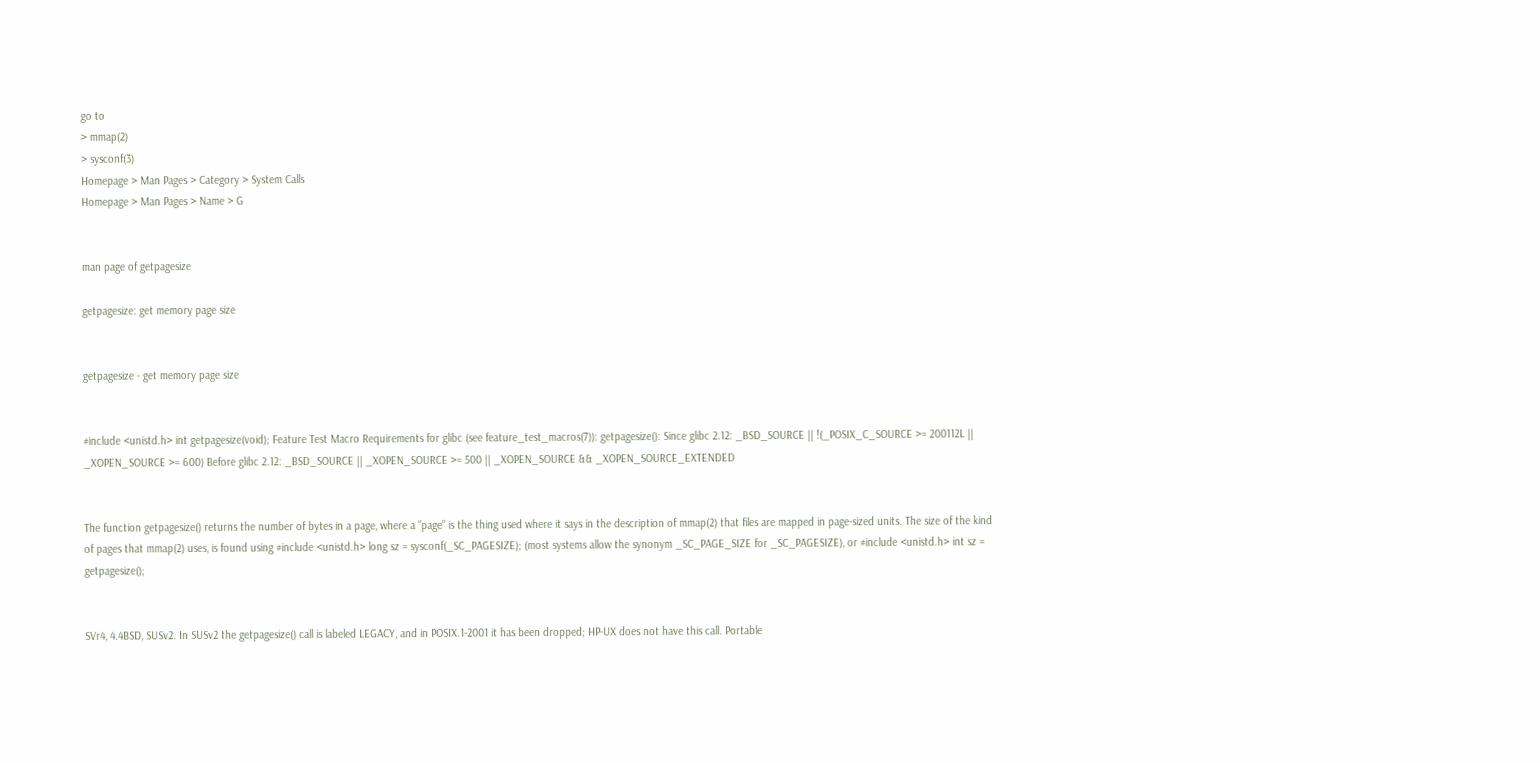go to
> mmap(2)
> sysconf(3)
Homepage > Man Pages > Category > System Calls
Homepage > Man Pages > Name > G


man page of getpagesize

getpagesize: get memory page size


getpagesize - get memory page size


#include <unistd.h> int getpagesize(void); Feature Test Macro Requirements for glibc (see feature_test_macros(7)): getpagesize(): Since glibc 2.12: _BSD_SOURCE || !(_POSIX_C_SOURCE >= 200112L || _XOPEN_SOURCE >= 600) Before glibc 2.12: _BSD_SOURCE || _XOPEN_SOURCE >= 500 || _XOPEN_SOURCE && _XOPEN_SOURCE_EXTENDED


The function getpagesize() returns the number of bytes in a page, where a "page" is the thing used where it says in the description of mmap(2) that files are mapped in page-sized units. The size of the kind of pages that mmap(2) uses, is found using #include <unistd.h> long sz = sysconf(_SC_PAGESIZE); (most systems allow the synonym _SC_PAGE_SIZE for _SC_PAGESIZE), or #include <unistd.h> int sz = getpagesize();


SVr4, 4.4BSD, SUSv2. In SUSv2 the getpagesize() call is labeled LEGACY, and in POSIX.1-2001 it has been dropped; HP-UX does not have this call. Portable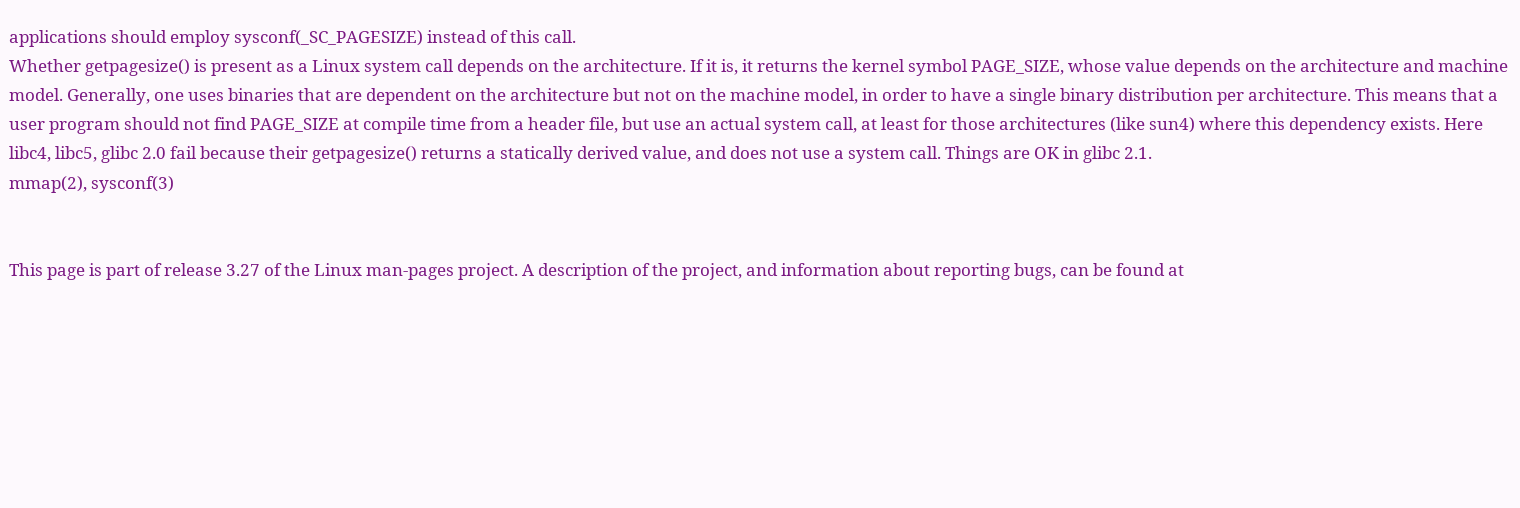applications should employ sysconf(_SC_PAGESIZE) instead of this call.
Whether getpagesize() is present as a Linux system call depends on the architecture. If it is, it returns the kernel symbol PAGE_SIZE, whose value depends on the architecture and machine model. Generally, one uses binaries that are dependent on the architecture but not on the machine model, in order to have a single binary distribution per architecture. This means that a user program should not find PAGE_SIZE at compile time from a header file, but use an actual system call, at least for those architectures (like sun4) where this dependency exists. Here libc4, libc5, glibc 2.0 fail because their getpagesize() returns a statically derived value, and does not use a system call. Things are OK in glibc 2.1.
mmap(2), sysconf(3)


This page is part of release 3.27 of the Linux man-pages project. A description of the project, and information about reporting bugs, can be found at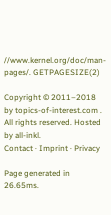//www.kernel.org/doc/man-pages/. GETPAGESIZE(2)

Copyright © 2011–2018 by topics-of-interest.com . All rights reserved. Hosted by all-inkl.
Contact · Imprint · Privacy

Page generated in 26.65ms.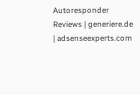Autoresponder Reviews | generiere.de | adsenseexperts.com